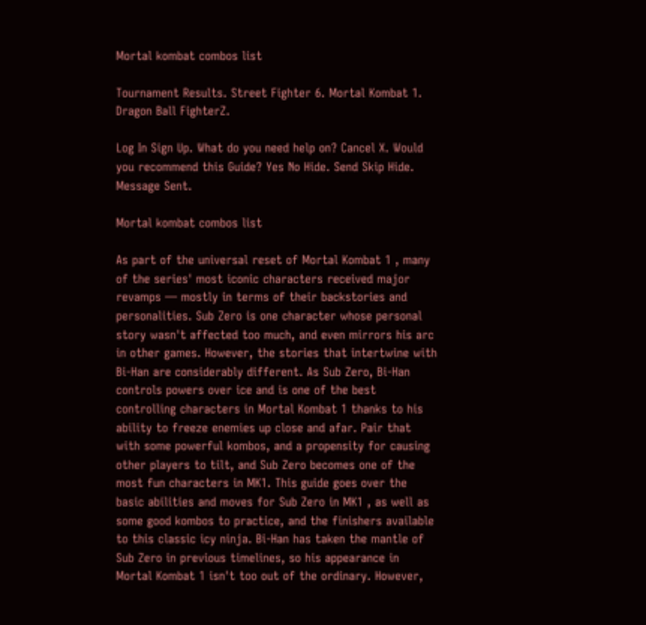Mortal kombat combos list

Tournament Results. Street Fighter 6. Mortal Kombat 1. Dragon Ball FighterZ.

Log In Sign Up. What do you need help on? Cancel X. Would you recommend this Guide? Yes No Hide. Send Skip Hide. Message Sent.

Mortal kombat combos list

As part of the universal reset of Mortal Kombat 1 , many of the series' most iconic characters received major revamps — mostly in terms of their backstories and personalities. Sub Zero is one character whose personal story wasn't affected too much, and even mirrors his arc in other games. However, the stories that intertwine with Bi-Han are considerably different. As Sub Zero, Bi-Han controls powers over ice and is one of the best controlling characters in Mortal Kombat 1 thanks to his ability to freeze enemies up close and afar. Pair that with some powerful kombos, and a propensity for causing other players to tilt, and Sub Zero becomes one of the most fun characters in MK1. This guide goes over the basic abilities and moves for Sub Zero in MK1 , as well as some good kombos to practice, and the finishers available to this classic icy ninja. Bi-Han has taken the mantle of Sub Zero in previous timelines, so his appearance in Mortal Kombat 1 isn't too out of the ordinary. However,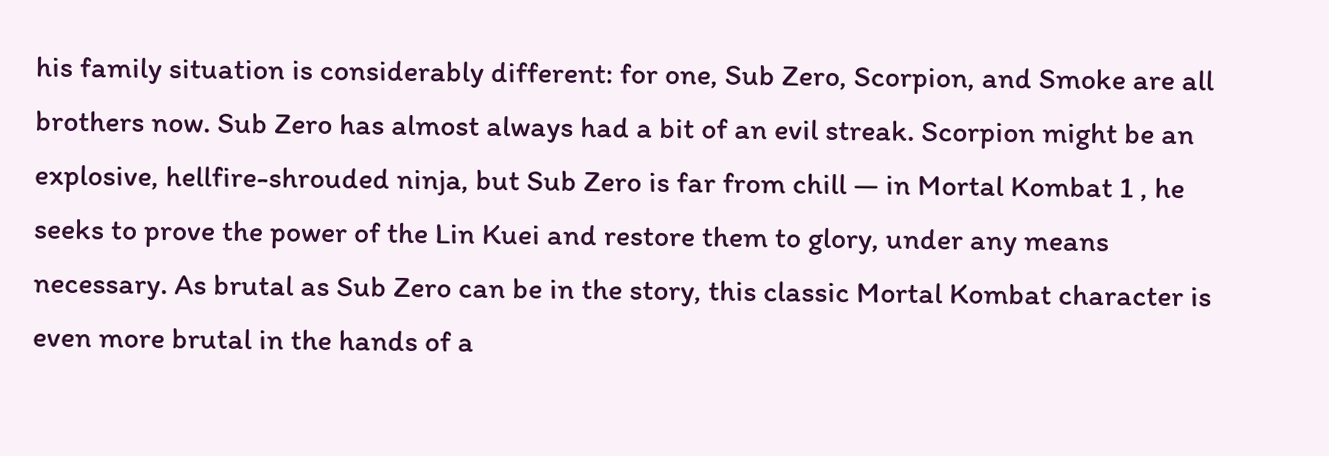his family situation is considerably different: for one, Sub Zero, Scorpion, and Smoke are all brothers now. Sub Zero has almost always had a bit of an evil streak. Scorpion might be an explosive, hellfire-shrouded ninja, but Sub Zero is far from chill — in Mortal Kombat 1 , he seeks to prove the power of the Lin Kuei and restore them to glory, under any means necessary. As brutal as Sub Zero can be in the story, this classic Mortal Kombat character is even more brutal in the hands of a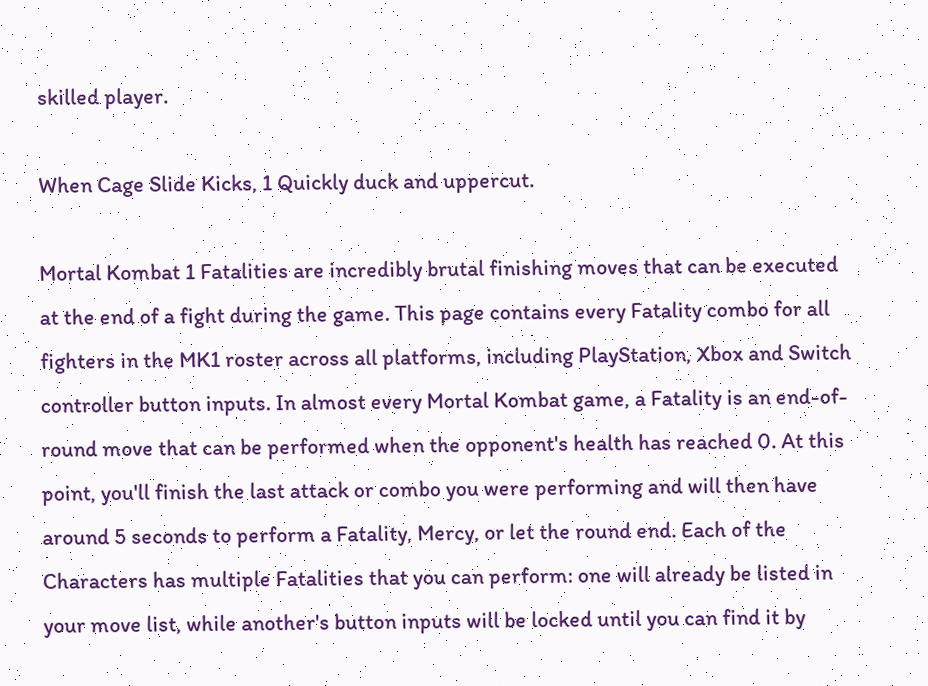skilled player.

When Cage Slide Kicks, 1 Quickly duck and uppercut.

Mortal Kombat 1 Fatalities are incredibly brutal finishing moves that can be executed at the end of a fight during the game. This page contains every Fatality combo for all fighters in the MK1 roster across all platforms, including PlayStation, Xbox and Switch controller button inputs. In almost every Mortal Kombat game, a Fatality is an end-of-round move that can be performed when the opponent's health has reached 0. At this point, you'll finish the last attack or combo you were performing and will then have around 5 seconds to perform a Fatality, Mercy, or let the round end. Each of the Characters has multiple Fatalities that you can perform: one will already be listed in your move list, while another's button inputs will be locked until you can find it by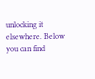unlocking it elsewhere. Below you can find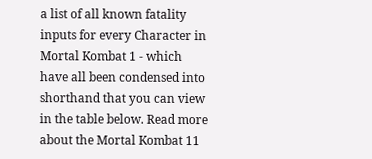a list of all known fatality inputs for every Character in Mortal Kombat 1 - which have all been condensed into shorthand that you can view in the table below. Read more about the Mortal Kombat 11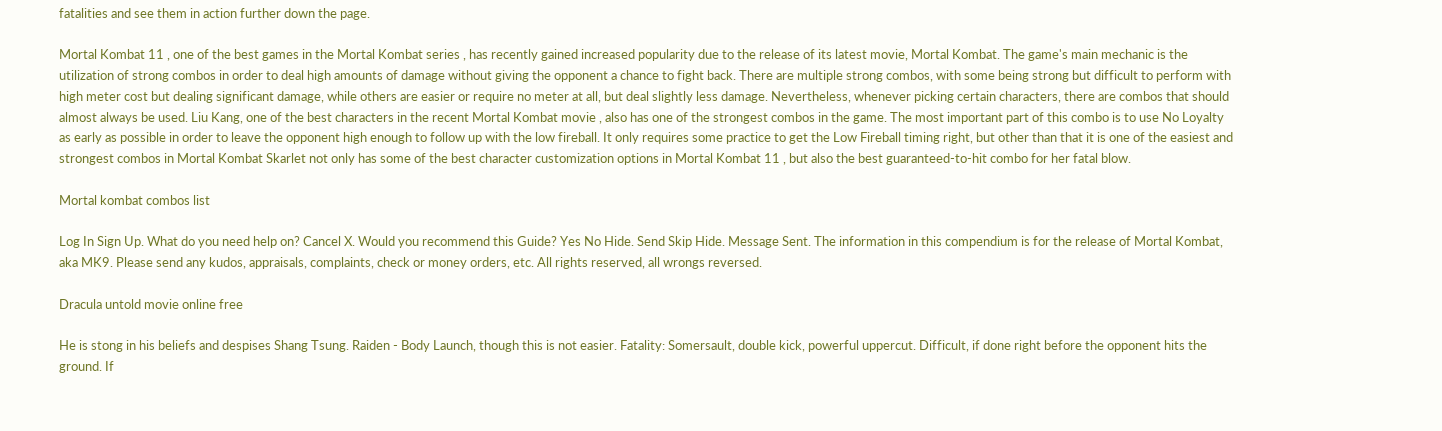fatalities and see them in action further down the page.

Mortal Kombat 11 , one of the best games in the Mortal Kombat series , has recently gained increased popularity due to the release of its latest movie, Mortal Kombat. The game's main mechanic is the utilization of strong combos in order to deal high amounts of damage without giving the opponent a chance to fight back. There are multiple strong combos, with some being strong but difficult to perform with high meter cost but dealing significant damage, while others are easier or require no meter at all, but deal slightly less damage. Nevertheless, whenever picking certain characters, there are combos that should almost always be used. Liu Kang, one of the best characters in the recent Mortal Kombat movie , also has one of the strongest combos in the game. The most important part of this combo is to use No Loyalty as early as possible in order to leave the opponent high enough to follow up with the low fireball. It only requires some practice to get the Low Fireball timing right, but other than that it is one of the easiest and strongest combos in Mortal Kombat Skarlet not only has some of the best character customization options in Mortal Kombat 11 , but also the best guaranteed-to-hit combo for her fatal blow.

Mortal kombat combos list

Log In Sign Up. What do you need help on? Cancel X. Would you recommend this Guide? Yes No Hide. Send Skip Hide. Message Sent. The information in this compendium is for the release of Mortal Kombat, aka MK9. Please send any kudos, appraisals, complaints, check or money orders, etc. All rights reserved, all wrongs reversed.

Dracula untold movie online free

He is stong in his beliefs and despises Shang Tsung. Raiden - Body Launch, though this is not easier. Fatality: Somersault, double kick, powerful uppercut. Difficult, if done right before the opponent hits the ground. If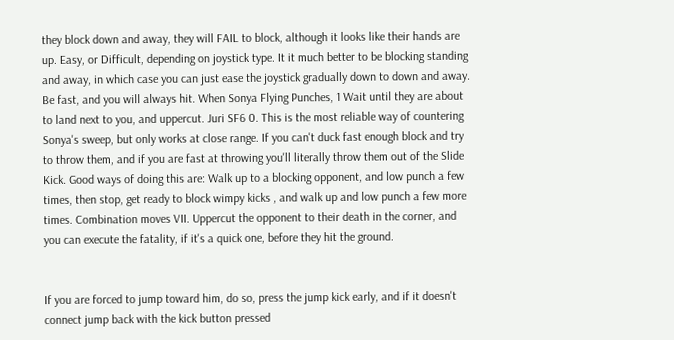they block down and away, they will FAIL to block, although it looks like their hands are up. Easy, or Difficult, depending on joystick type. It it much better to be blocking standing and away, in which case you can just ease the joystick gradually down to down and away. Be fast, and you will always hit. When Sonya Flying Punches, 1 Wait until they are about to land next to you, and uppercut. Juri SF6 0. This is the most reliable way of countering Sonya's sweep, but only works at close range. If you can't duck fast enough block and try to throw them, and if you are fast at throwing you'll literally throw them out of the Slide Kick. Good ways of doing this are: Walk up to a blocking opponent, and low punch a few times, then stop, get ready to block wimpy kicks , and walk up and low punch a few more times. Combination moves VII. Uppercut the opponent to their death in the corner, and you can execute the fatality, if it's a quick one, before they hit the ground.


If you are forced to jump toward him, do so, press the jump kick early, and if it doesn't connect jump back with the kick button pressed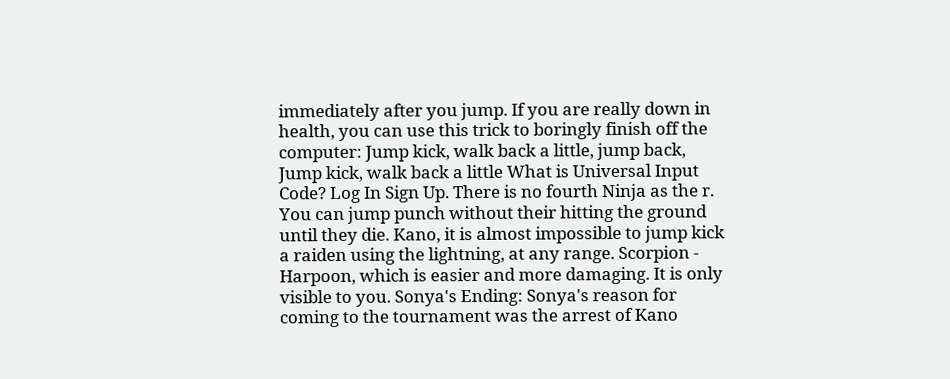immediately after you jump. If you are really down in health, you can use this trick to boringly finish off the computer: Jump kick, walk back a little, jump back, Jump kick, walk back a little What is Universal Input Code? Log In Sign Up. There is no fourth Ninja as the r. You can jump punch without their hitting the ground until they die. Kano, it is almost impossible to jump kick a raiden using the lightning, at any range. Scorpion - Harpoon, which is easier and more damaging. It is only visible to you. Sonya's Ending: Sonya's reason for coming to the tournament was the arrest of Kano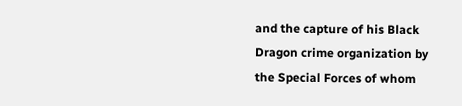and the capture of his Black Dragon crime organization by the Special Forces of whom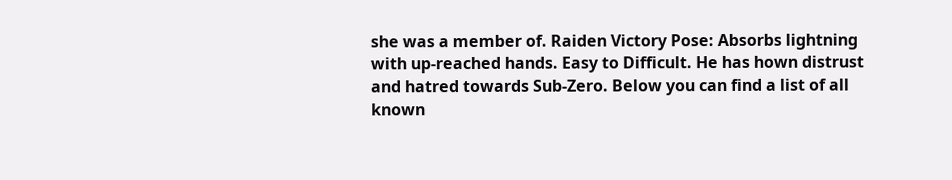she was a member of. Raiden Victory Pose: Absorbs lightning with up-reached hands. Easy to Difficult. He has hown distrust and hatred towards Sub-Zero. Below you can find a list of all known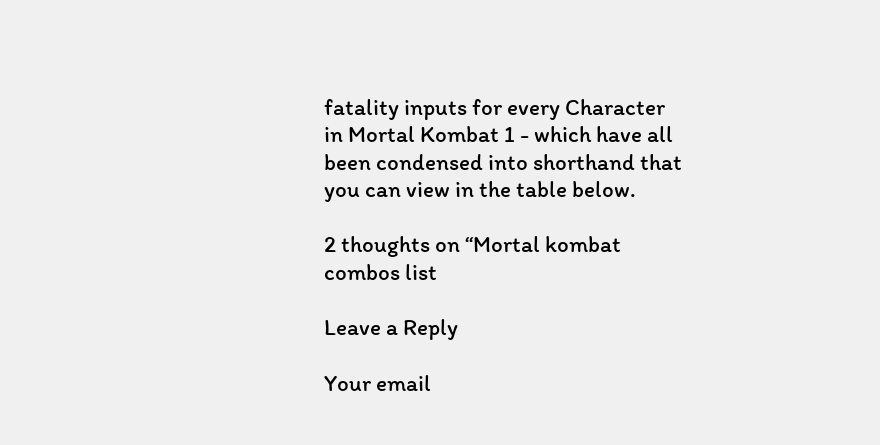fatality inputs for every Character in Mortal Kombat 1 - which have all been condensed into shorthand that you can view in the table below.

2 thoughts on “Mortal kombat combos list

Leave a Reply

Your email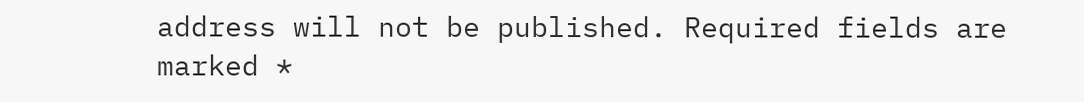address will not be published. Required fields are marked *